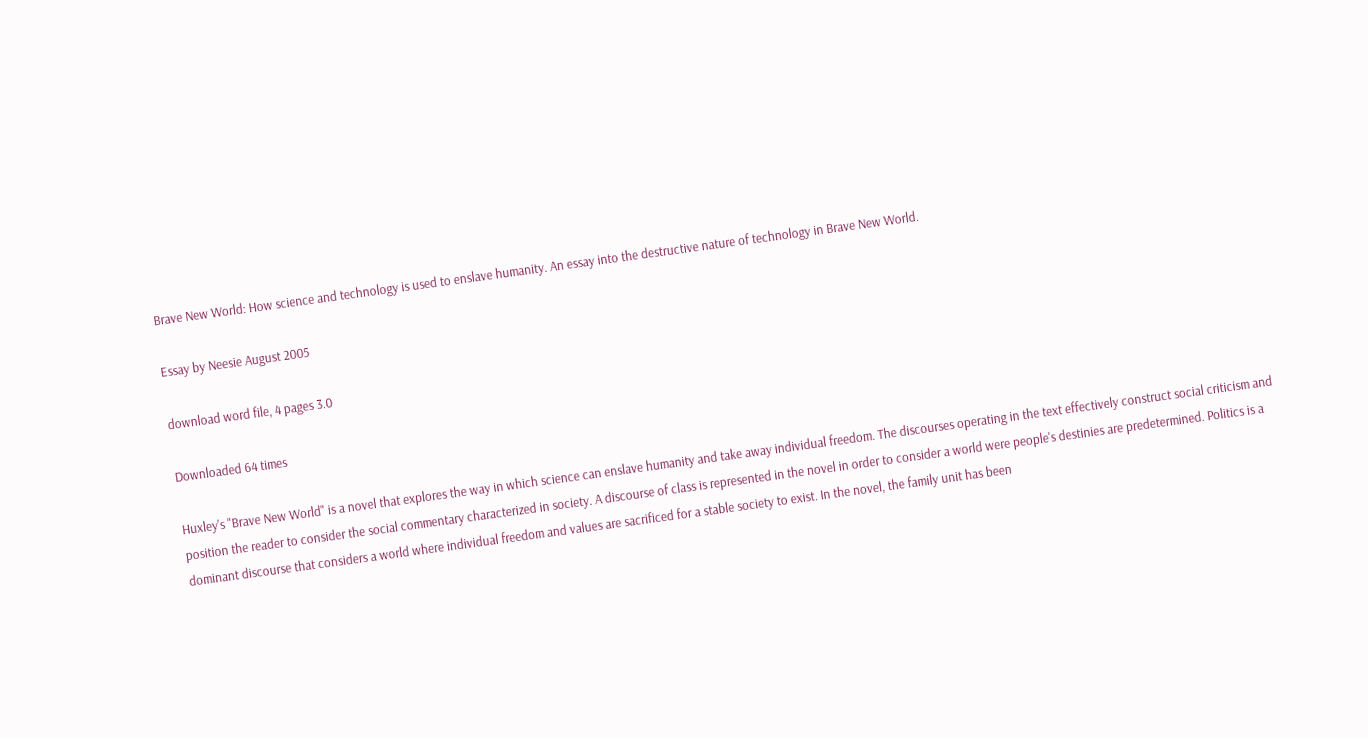Brave New World: How science and technology is used to enslave humanity. An essay into the destructive nature of technology in Brave New World.

Essay by Neesie August 2005

download word file, 4 pages 3.0

Downloaded 64 times

Huxley's "Brave New World" is a novel that explores the way in which science can enslave humanity and take away individual freedom. The discourses operating in the text effectively construct social criticism and position the reader to consider the social commentary characterized in society. A discourse of class is represented in the novel in order to consider a world were people's destinies are predetermined. Politics is a dominant discourse that considers a world where individual freedom and values are sacrificed for a stable society to exist. In the novel, the family unit has been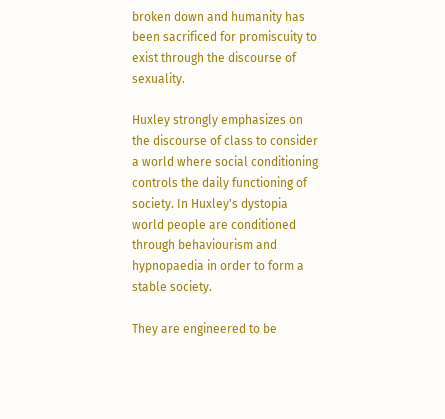broken down and humanity has been sacrificed for promiscuity to exist through the discourse of sexuality.

Huxley strongly emphasizes on the discourse of class to consider a world where social conditioning controls the daily functioning of society. In Huxley's dystopia world people are conditioned through behaviourism and hypnopaedia in order to form a stable society.

They are engineered to be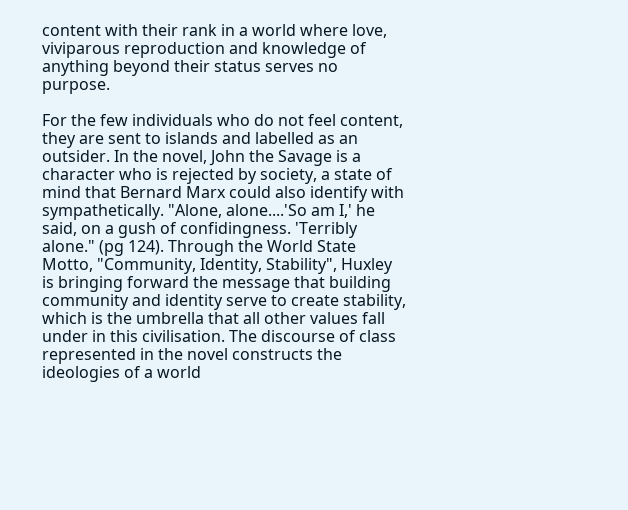content with their rank in a world where love, viviparous reproduction and knowledge of anything beyond their status serves no purpose.

For the few individuals who do not feel content, they are sent to islands and labelled as an outsider. In the novel, John the Savage is a character who is rejected by society, a state of mind that Bernard Marx could also identify with sympathetically. "Alone, alone....'So am I,' he said, on a gush of confidingness. 'Terribly alone." (pg 124). Through the World State Motto, "Community, Identity, Stability", Huxley is bringing forward the message that building community and identity serve to create stability, which is the umbrella that all other values fall under in this civilisation. The discourse of class represented in the novel constructs the ideologies of a world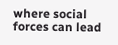where social forces can lead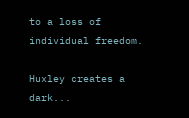to a loss of individual freedom.

Huxley creates a dark...